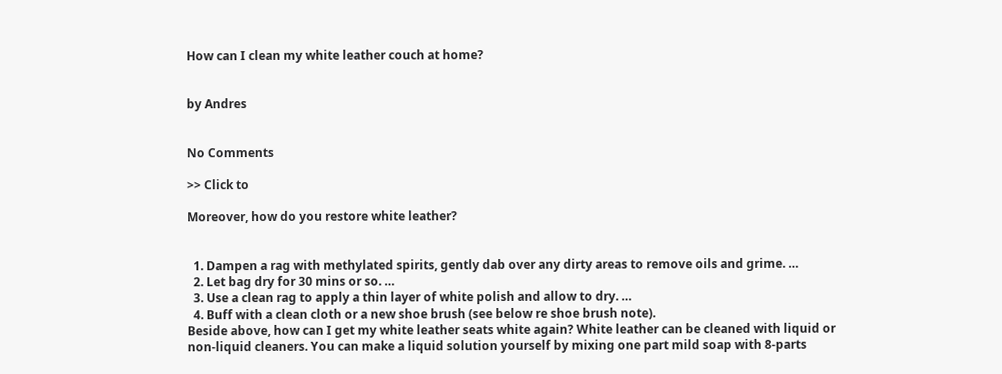How can I clean my white leather couch at home?


by Andres


No Comments

>> Click to

Moreover, how do you restore white leather?


  1. Dampen a rag with methylated spirits, gently dab over any dirty areas to remove oils and grime. …
  2. Let bag dry for 30 mins or so. …
  3. Use a clean rag to apply a thin layer of white polish and allow to dry. …
  4. Buff with a clean cloth or a new shoe brush (see below re shoe brush note).
Beside above, how can I get my white leather seats white again? White leather can be cleaned with liquid or non-liquid cleaners. You can make a liquid solution yourself by mixing one part mild soap with 8-parts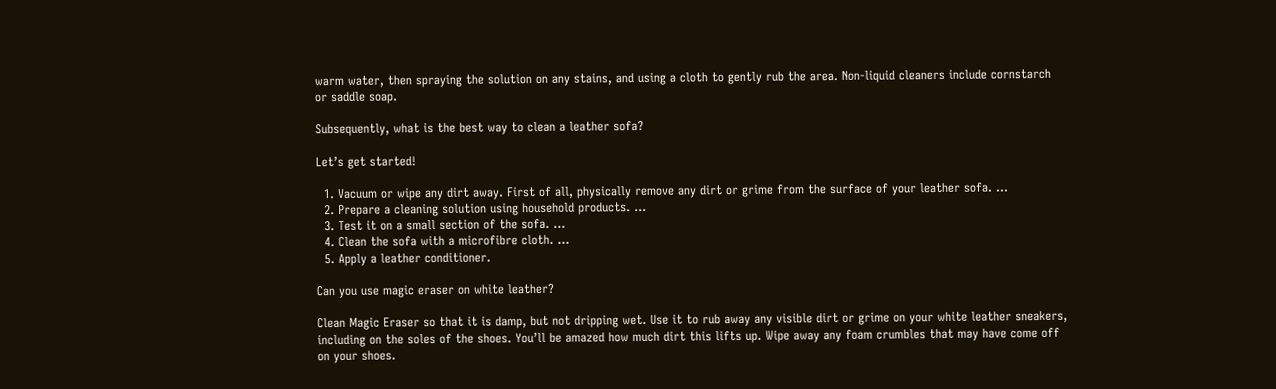warm water, then spraying the solution on any stains, and using a cloth to gently rub the area. Non-liquid cleaners include cornstarch or saddle soap.

Subsequently, what is the best way to clean a leather sofa?

Let’s get started!

  1. Vacuum or wipe any dirt away. First of all, physically remove any dirt or grime from the surface of your leather sofa. …
  2. Prepare a cleaning solution using household products. …
  3. Test it on a small section of the sofa. …
  4. Clean the sofa with a microfibre cloth. …
  5. Apply a leather conditioner.

Can you use magic eraser on white leather?

Clean Magic Eraser so that it is damp, but not dripping wet. Use it to rub away any visible dirt or grime on your white leather sneakers, including on the soles of the shoes. You’ll be amazed how much dirt this lifts up. Wipe away any foam crumbles that may have come off on your shoes.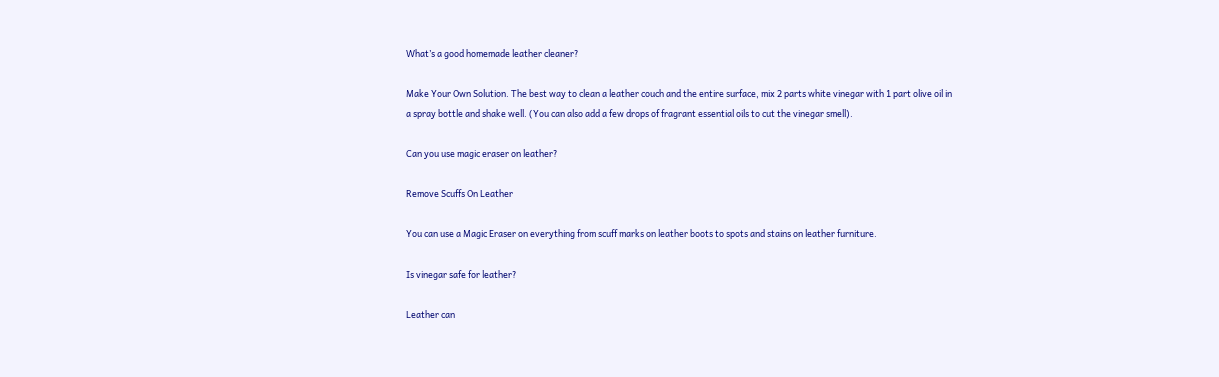What’s a good homemade leather cleaner?

Make Your Own Solution. The best way to clean a leather couch and the entire surface, mix 2 parts white vinegar with 1 part olive oil in a spray bottle and shake well. (You can also add a few drops of fragrant essential oils to cut the vinegar smell).

Can you use magic eraser on leather?

Remove Scuffs On Leather

You can use a Magic Eraser on everything from scuff marks on leather boots to spots and stains on leather furniture.

Is vinegar safe for leather?

Leather can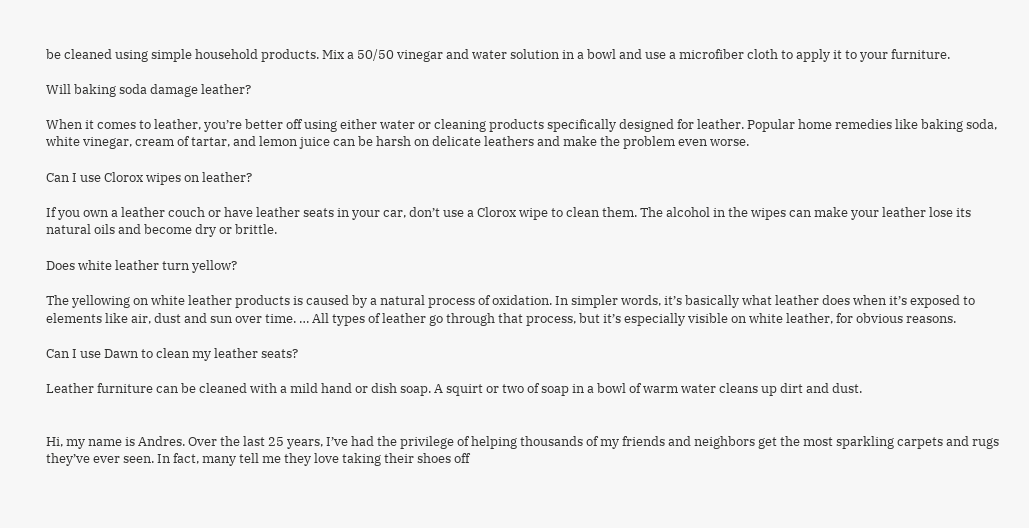be cleaned using simple household products. Mix a 50/50 vinegar and water solution in a bowl and use a microfiber cloth to apply it to your furniture.

Will baking soda damage leather?

When it comes to leather, you’re better off using either water or cleaning products specifically designed for leather. Popular home remedies like baking soda, white vinegar, cream of tartar, and lemon juice can be harsh on delicate leathers and make the problem even worse.

Can I use Clorox wipes on leather?

If you own a leather couch or have leather seats in your car, don’t use a Clorox wipe to clean them. The alcohol in the wipes can make your leather lose its natural oils and become dry or brittle.

Does white leather turn yellow?

The yellowing on white leather products is caused by a natural process of oxidation. In simpler words, it’s basically what leather does when it’s exposed to elements like air, dust and sun over time. … All types of leather go through that process, but it’s especially visible on white leather, for obvious reasons.

Can I use Dawn to clean my leather seats?

Leather furniture can be cleaned with a mild hand or dish soap. A squirt or two of soap in a bowl of warm water cleans up dirt and dust.


Hi, my name is Andres. Over the last 25 years, I’ve had the privilege of helping thousands of my friends and neighbors get the most sparkling carpets and rugs they’ve ever seen. In fact, many tell me they love taking their shoes off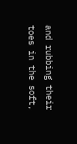and rubbing their toes in the soft,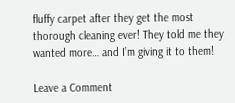fluffy carpet after they get the most thorough cleaning ever! They told me they wanted more… and I’m giving it to them!

Leave a Comment